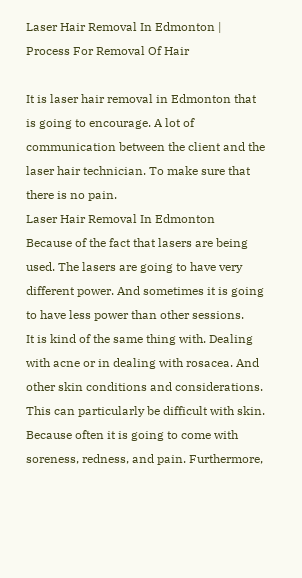Laser Hair Removal In Edmonton | Process For Removal Of Hair

It is laser hair removal in Edmonton that is going to encourage. A lot of communication between the client and the laser hair technician. To make sure that there is no pain.
Laser Hair Removal In Edmonton
Because of the fact that lasers are being used. The lasers are going to have very different power. And sometimes it is going to have less power than other sessions.
It is kind of the same thing with. Dealing with acne or in dealing with rosacea. And other skin conditions and considerations. This can particularly be difficult with skin.
Because often it is going to come with soreness, redness, and pain. Furthermore,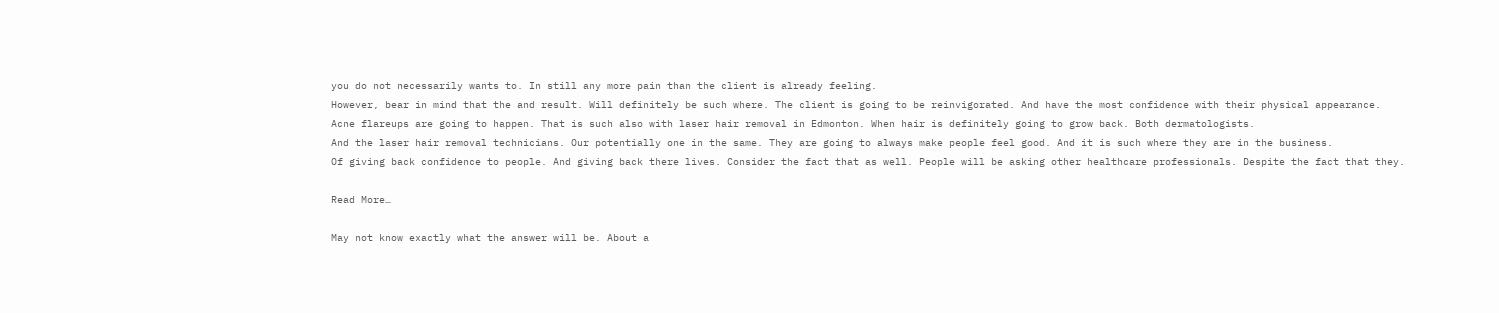you do not necessarily wants to. In still any more pain than the client is already feeling.
However, bear in mind that the and result. Will definitely be such where. The client is going to be reinvigorated. And have the most confidence with their physical appearance.
Acne flareups are going to happen. That is such also with laser hair removal in Edmonton. When hair is definitely going to grow back. Both dermatologists.
And the laser hair removal technicians. Our potentially one in the same. They are going to always make people feel good. And it is such where they are in the business.
Of giving back confidence to people. And giving back there lives. Consider the fact that as well. People will be asking other healthcare professionals. Despite the fact that they.

Read More…

May not know exactly what the answer will be. About a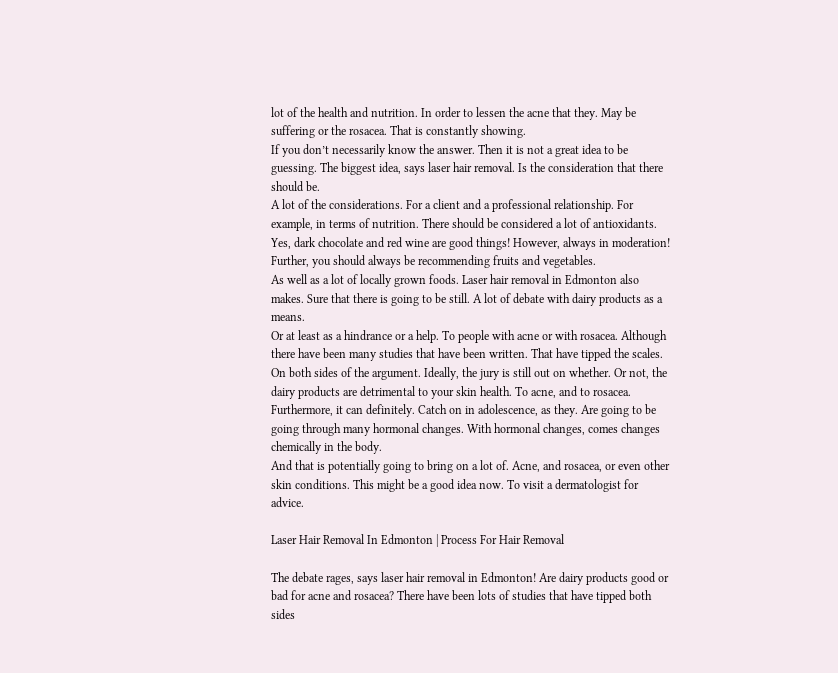lot of the health and nutrition. In order to lessen the acne that they. May be suffering or the rosacea. That is constantly showing.
If you don’t necessarily know the answer. Then it is not a great idea to be guessing. The biggest idea, says laser hair removal. Is the consideration that there should be.
A lot of the considerations. For a client and a professional relationship. For example, in terms of nutrition. There should be considered a lot of antioxidants.
Yes, dark chocolate and red wine are good things! However, always in moderation! Further, you should always be recommending fruits and vegetables.
As well as a lot of locally grown foods. Laser hair removal in Edmonton also makes. Sure that there is going to be still. A lot of debate with dairy products as a means.
Or at least as a hindrance or a help. To people with acne or with rosacea. Although there have been many studies that have been written. That have tipped the scales.
On both sides of the argument. Ideally, the jury is still out on whether. Or not, the dairy products are detrimental to your skin health. To acne, and to rosacea.
Furthermore, it can definitely. Catch on in adolescence, as they. Are going to be going through many hormonal changes. With hormonal changes, comes changes chemically in the body.
And that is potentially going to bring on a lot of. Acne, and rosacea, or even other skin conditions. This might be a good idea now. To visit a dermatologist for advice.

Laser Hair Removal In Edmonton | Process For Hair Removal

The debate rages, says laser hair removal in Edmonton! Are dairy products good or bad for acne and rosacea? There have been lots of studies that have tipped both sides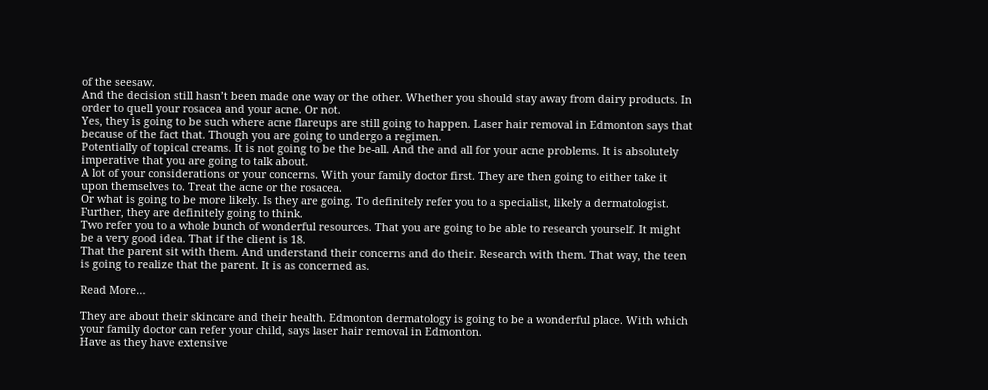of the seesaw.
And the decision still hasn’t been made one way or the other. Whether you should stay away from dairy products. In order to quell your rosacea and your acne. Or not.
Yes, they is going to be such where acne flareups are still going to happen. Laser hair removal in Edmonton says that because of the fact that. Though you are going to undergo a regimen.
Potentially of topical creams. It is not going to be the be-all. And the and all for your acne problems. It is absolutely imperative that you are going to talk about.
A lot of your considerations or your concerns. With your family doctor first. They are then going to either take it upon themselves to. Treat the acne or the rosacea.
Or what is going to be more likely. Is they are going. To definitely refer you to a specialist, likely a dermatologist. Further, they are definitely going to think.
Two refer you to a whole bunch of wonderful resources. That you are going to be able to research yourself. It might be a very good idea. That if the client is 18.
That the parent sit with them. And understand their concerns and do their. Research with them. That way, the teen is going to realize that the parent. It is as concerned as.

Read More…

They are about their skincare and their health. Edmonton dermatology is going to be a wonderful place. With which your family doctor can refer your child, says laser hair removal in Edmonton.
Have as they have extensive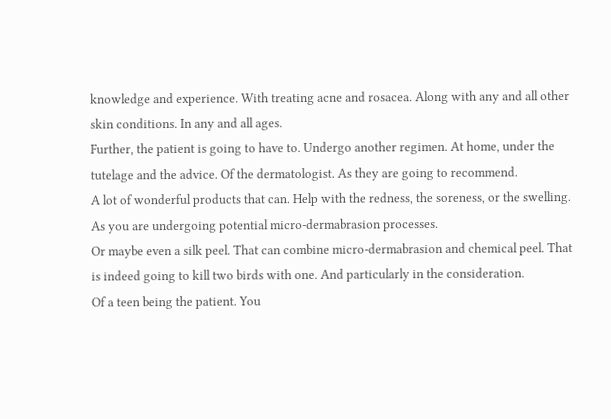knowledge and experience. With treating acne and rosacea. Along with any and all other skin conditions. In any and all ages.
Further, the patient is going to have to. Undergo another regimen. At home, under the tutelage and the advice. Of the dermatologist. As they are going to recommend.
A lot of wonderful products that can. Help with the redness, the soreness, or the swelling. As you are undergoing potential micro-dermabrasion processes.
Or maybe even a silk peel. That can combine micro-dermabrasion and chemical peel. That is indeed going to kill two birds with one. And particularly in the consideration.
Of a teen being the patient. You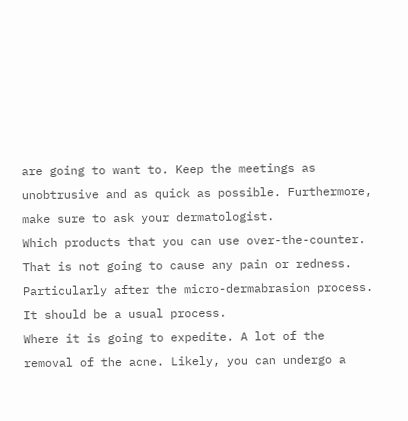are going to want to. Keep the meetings as unobtrusive and as quick as possible. Furthermore, make sure to ask your dermatologist.
Which products that you can use over-the-counter. That is not going to cause any pain or redness. Particularly after the micro-dermabrasion process. It should be a usual process.
Where it is going to expedite. A lot of the removal of the acne. Likely, you can undergo a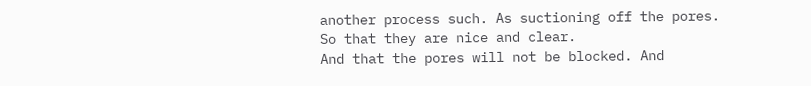another process such. As suctioning off the pores. So that they are nice and clear.
And that the pores will not be blocked. And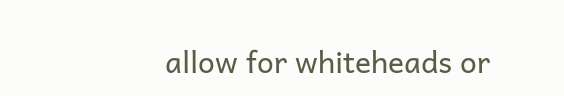allow for whiteheads or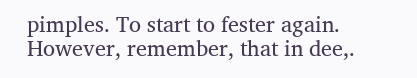pimples. To start to fester again. However, remember, that in dee,.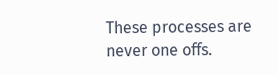These processes are never one offs.